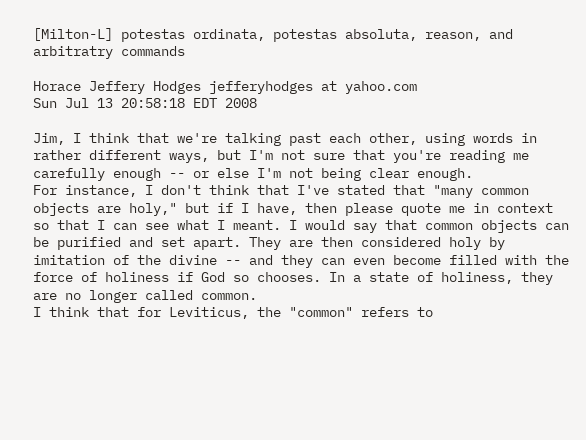[Milton-L] potestas ordinata, potestas absoluta, reason, and arbitratry commands

Horace Jeffery Hodges jefferyhodges at yahoo.com
Sun Jul 13 20:58:18 EDT 2008

Jim, I think that we're talking past each other, using words in rather different ways, but I'm not sure that you're reading me carefully enough -- or else I'm not being clear enough.
For instance, I don't think that I've stated that "many common objects are holy," but if I have, then please quote me in context so that I can see what I meant. I would say that common objects can be purified and set apart. They are then considered holy by imitation of the divine -- and they can even become filled with the force of holiness if God so chooses. In a state of holiness, they are no longer called common.
I think that for Leviticus, the "common" refers to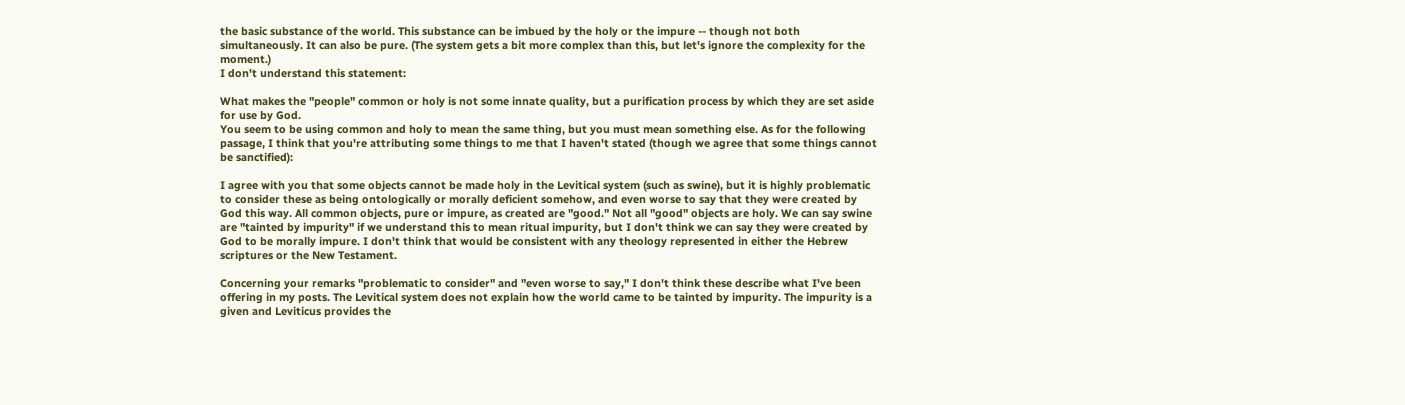the basic substance of the world. This substance can be imbued by the holy or the impure -- though not both simultaneously. It can also be pure. (The system gets a bit more complex than this, but let's ignore the complexity for the moment.)
I don't understand this statement:

What makes the "people" common or holy is not some innate quality, but a purification process by which they are set aside for use by God.
You seem to be using common and holy to mean the same thing, but you must mean something else. As for the following passage, I think that you're attributing some things to me that I haven't stated (though we agree that some things cannot be sanctified):

I agree with you that some objects cannot be made holy in the Levitical system (such as swine), but it is highly problematic to consider these as being ontologically or morally deficient somehow, and even worse to say that they were created by God this way. All common objects, pure or impure, as created are "good." Not all "good" objects are holy. We can say swine are "tainted by impurity" if we understand this to mean ritual impurity, but I don't think we can say they were created by God to be morally impure. I don't think that would be consistent with any theology represented in either the Hebrew scriptures or the New Testament.

Concerning your remarks "problematic to consider" and "even worse to say," I don't think these describe what I've been offering in my posts. The Levitical system does not explain how the world came to be tainted by impurity. The impurity is a given and Leviticus provides the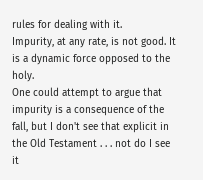rules for dealing with it.
Impurity, at any rate, is not good. It is a dynamic force opposed to the holy.
One could attempt to argue that impurity is a consequence of the fall, but I don't see that explicit in the Old Testament . . . not do I see it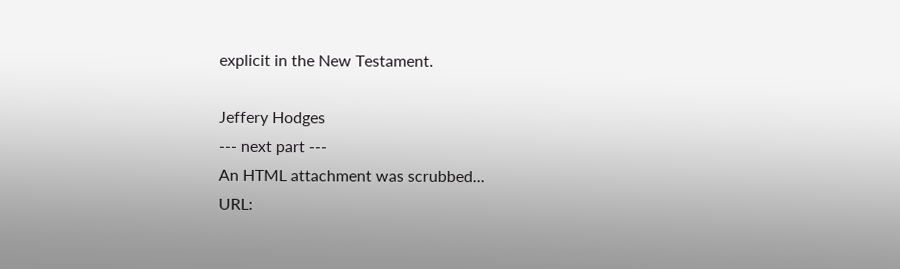explicit in the New Testament.

Jeffery Hodges
--- next part ---
An HTML attachment was scrubbed...
URL: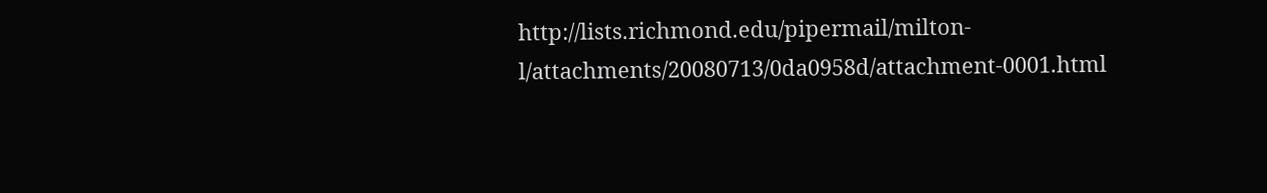http://lists.richmond.edu/pipermail/milton-l/attachments/20080713/0da0958d/attachment-0001.html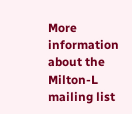More information about the Milton-L mailing list